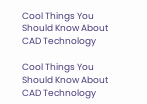Cool Things You Should Know About CAD Technology

Cool Things You Should Know About CAD Technology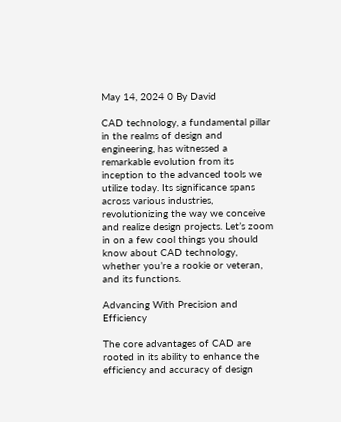May 14, 2024 0 By David

CAD technology, a fundamental pillar in the realms of design and engineering, has witnessed a remarkable evolution from its inception to the advanced tools we utilize today. Its significance spans across various industries, revolutionizing the way we conceive and realize design projects. Let’s zoom in on a few cool things you should know about CAD technology, whether you’re a rookie or veteran, and its functions.

Advancing With Precision and Efficiency

The core advantages of CAD are rooted in its ability to enhance the efficiency and accuracy of design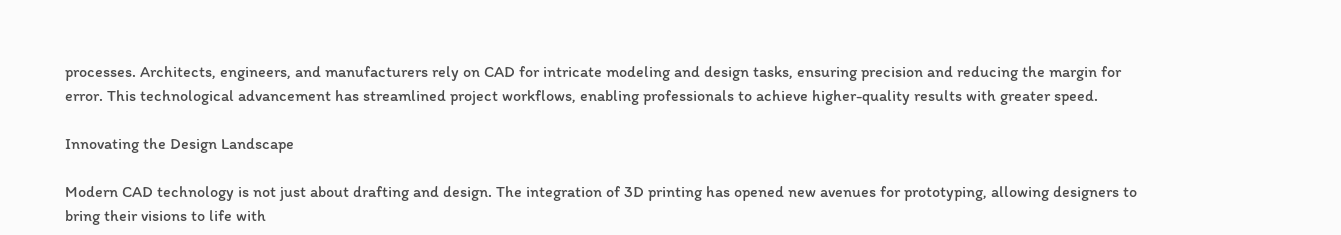processes. Architects, engineers, and manufacturers rely on CAD for intricate modeling and design tasks, ensuring precision and reducing the margin for error. This technological advancement has streamlined project workflows, enabling professionals to achieve higher-quality results with greater speed.

Innovating the Design Landscape

Modern CAD technology is not just about drafting and design. The integration of 3D printing has opened new avenues for prototyping, allowing designers to bring their visions to life with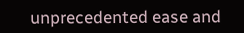unprecedented ease and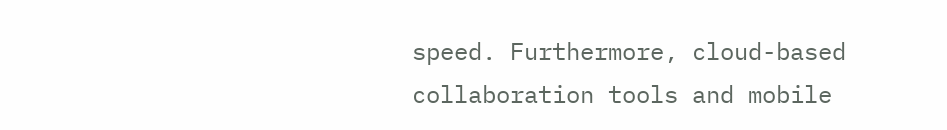speed. Furthermore, cloud-based collaboration tools and mobile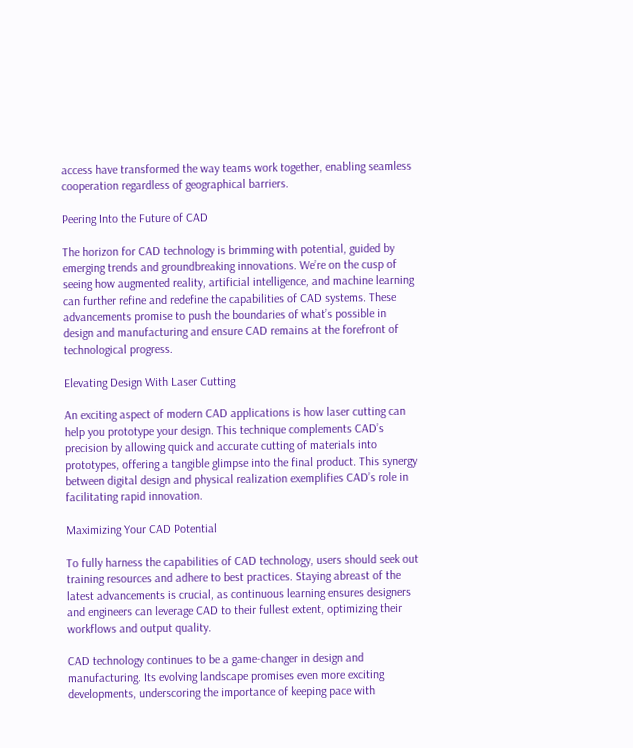access have transformed the way teams work together, enabling seamless cooperation regardless of geographical barriers.

Peering Into the Future of CAD

The horizon for CAD technology is brimming with potential, guided by emerging trends and groundbreaking innovations. We’re on the cusp of seeing how augmented reality, artificial intelligence, and machine learning can further refine and redefine the capabilities of CAD systems. These advancements promise to push the boundaries of what’s possible in design and manufacturing and ensure CAD remains at the forefront of technological progress.

Elevating Design With Laser Cutting

An exciting aspect of modern CAD applications is how laser cutting can help you prototype your design. This technique complements CAD’s precision by allowing quick and accurate cutting of materials into prototypes, offering a tangible glimpse into the final product. This synergy between digital design and physical realization exemplifies CAD’s role in facilitating rapid innovation.

Maximizing Your CAD Potential

To fully harness the capabilities of CAD technology, users should seek out training resources and adhere to best practices. Staying abreast of the latest advancements is crucial, as continuous learning ensures designers and engineers can leverage CAD to their fullest extent, optimizing their workflows and output quality.

CAD technology continues to be a game-changer in design and manufacturing. Its evolving landscape promises even more exciting developments, underscoring the importance of keeping pace with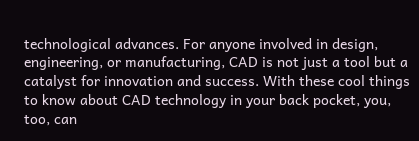technological advances. For anyone involved in design, engineering, or manufacturing, CAD is not just a tool but a catalyst for innovation and success. With these cool things to know about CAD technology in your back pocket, you, too, can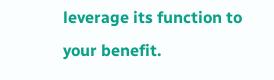leverage its function to your benefit.